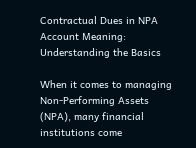Contractual Dues in NPA Account Meaning: Understanding the Basics

When it comes to managing Non-Performing Assets (NPA), many financial institutions come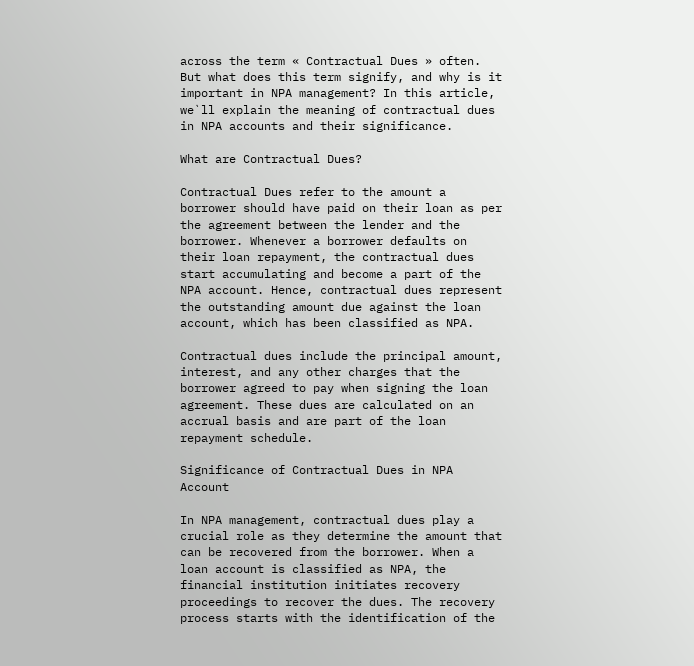across the term « Contractual Dues » often. But what does this term signify, and why is it important in NPA management? In this article, we`ll explain the meaning of contractual dues in NPA accounts and their significance.

What are Contractual Dues?

Contractual Dues refer to the amount a borrower should have paid on their loan as per the agreement between the lender and the borrower. Whenever a borrower defaults on their loan repayment, the contractual dues start accumulating and become a part of the NPA account. Hence, contractual dues represent the outstanding amount due against the loan account, which has been classified as NPA.

Contractual dues include the principal amount, interest, and any other charges that the borrower agreed to pay when signing the loan agreement. These dues are calculated on an accrual basis and are part of the loan repayment schedule.

Significance of Contractual Dues in NPA Account

In NPA management, contractual dues play a crucial role as they determine the amount that can be recovered from the borrower. When a loan account is classified as NPA, the financial institution initiates recovery proceedings to recover the dues. The recovery process starts with the identification of the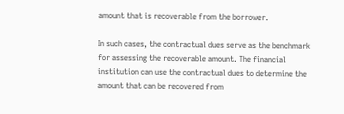amount that is recoverable from the borrower.

In such cases, the contractual dues serve as the benchmark for assessing the recoverable amount. The financial institution can use the contractual dues to determine the amount that can be recovered from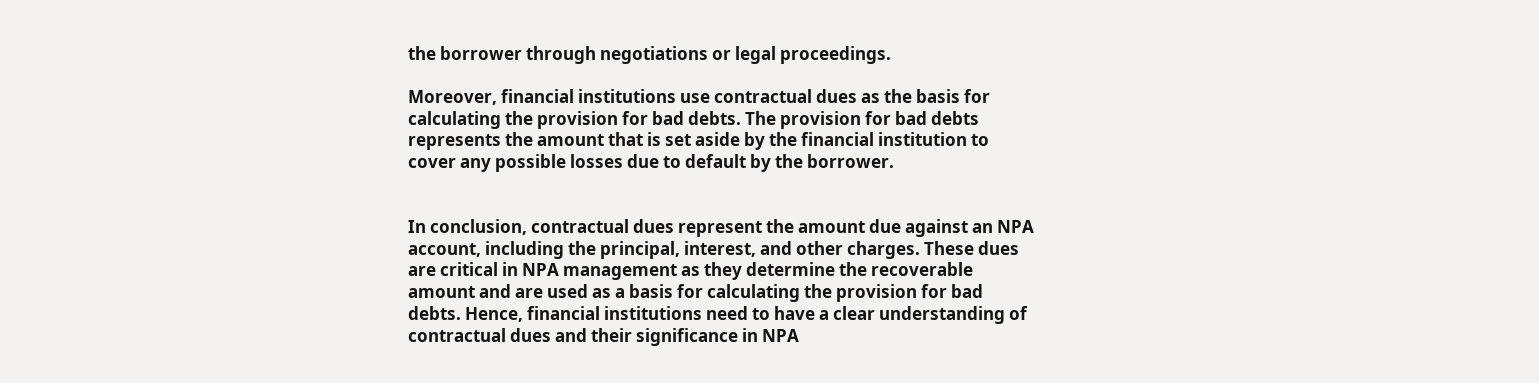the borrower through negotiations or legal proceedings.

Moreover, financial institutions use contractual dues as the basis for calculating the provision for bad debts. The provision for bad debts represents the amount that is set aside by the financial institution to cover any possible losses due to default by the borrower.


In conclusion, contractual dues represent the amount due against an NPA account, including the principal, interest, and other charges. These dues are critical in NPA management as they determine the recoverable amount and are used as a basis for calculating the provision for bad debts. Hence, financial institutions need to have a clear understanding of contractual dues and their significance in NPA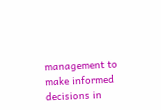management to make informed decisions in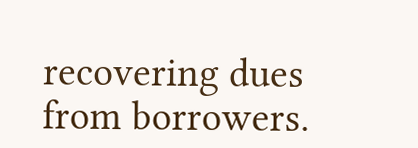recovering dues from borrowers.